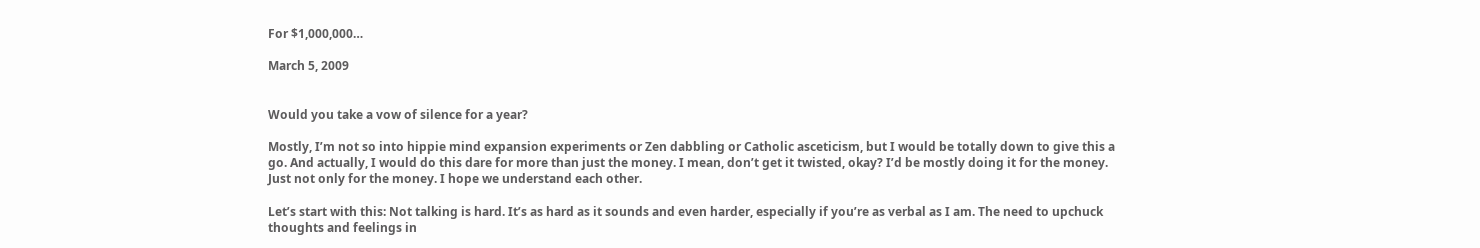For $1,000,000…

March 5, 2009


Would you take a vow of silence for a year?

Mostly, I’m not so into hippie mind expansion experiments or Zen dabbling or Catholic asceticism, but I would be totally down to give this a go. And actually, I would do this dare for more than just the money. I mean, don’t get it twisted, okay? I’d be mostly doing it for the money. Just not only for the money. I hope we understand each other.

Let’s start with this: Not talking is hard. It’s as hard as it sounds and even harder, especially if you’re as verbal as I am. The need to upchuck thoughts and feelings in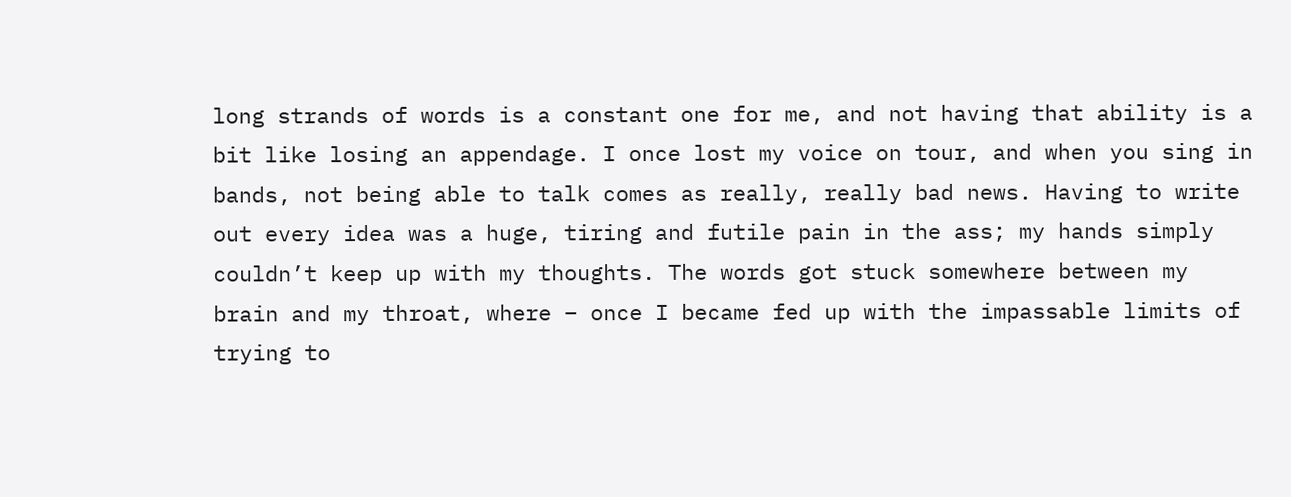long strands of words is a constant one for me, and not having that ability is a bit like losing an appendage. I once lost my voice on tour, and when you sing in bands, not being able to talk comes as really, really bad news. Having to write out every idea was a huge, tiring and futile pain in the ass; my hands simply couldn’t keep up with my thoughts. The words got stuck somewhere between my brain and my throat, where – once I became fed up with the impassable limits of trying to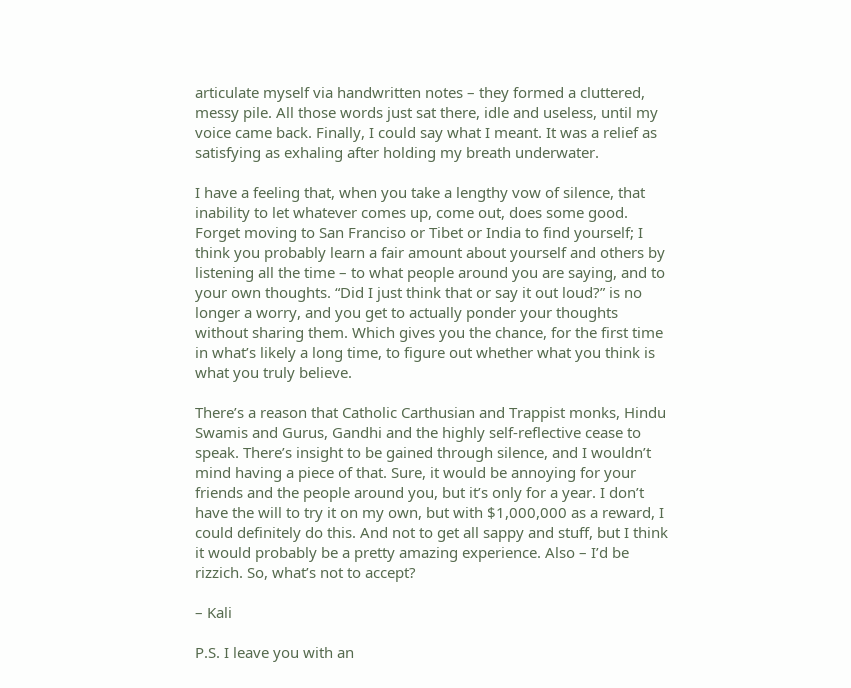articulate myself via handwritten notes – they formed a cluttered, messy pile. All those words just sat there, idle and useless, until my voice came back. Finally, I could say what I meant. It was a relief as satisfying as exhaling after holding my breath underwater.

I have a feeling that, when you take a lengthy vow of silence, that inability to let whatever comes up, come out, does some good. Forget moving to San Franciso or Tibet or India to find yourself; I think you probably learn a fair amount about yourself and others by listening all the time – to what people around you are saying, and to your own thoughts. “Did I just think that or say it out loud?” is no longer a worry, and you get to actually ponder your thoughts without sharing them. Which gives you the chance, for the first time in what’s likely a long time, to figure out whether what you think is what you truly believe.

There’s a reason that Catholic Carthusian and Trappist monks, Hindu Swamis and Gurus, Gandhi and the highly self-reflective cease to speak. There’s insight to be gained through silence, and I wouldn’t mind having a piece of that. Sure, it would be annoying for your friends and the people around you, but it’s only for a year. I don’t have the will to try it on my own, but with $1,000,000 as a reward, I could definitely do this. And not to get all sappy and stuff, but I think it would probably be a pretty amazing experience. Also – I’d be rizzich. So, what’s not to accept?

– Kali

P.S. I leave you with an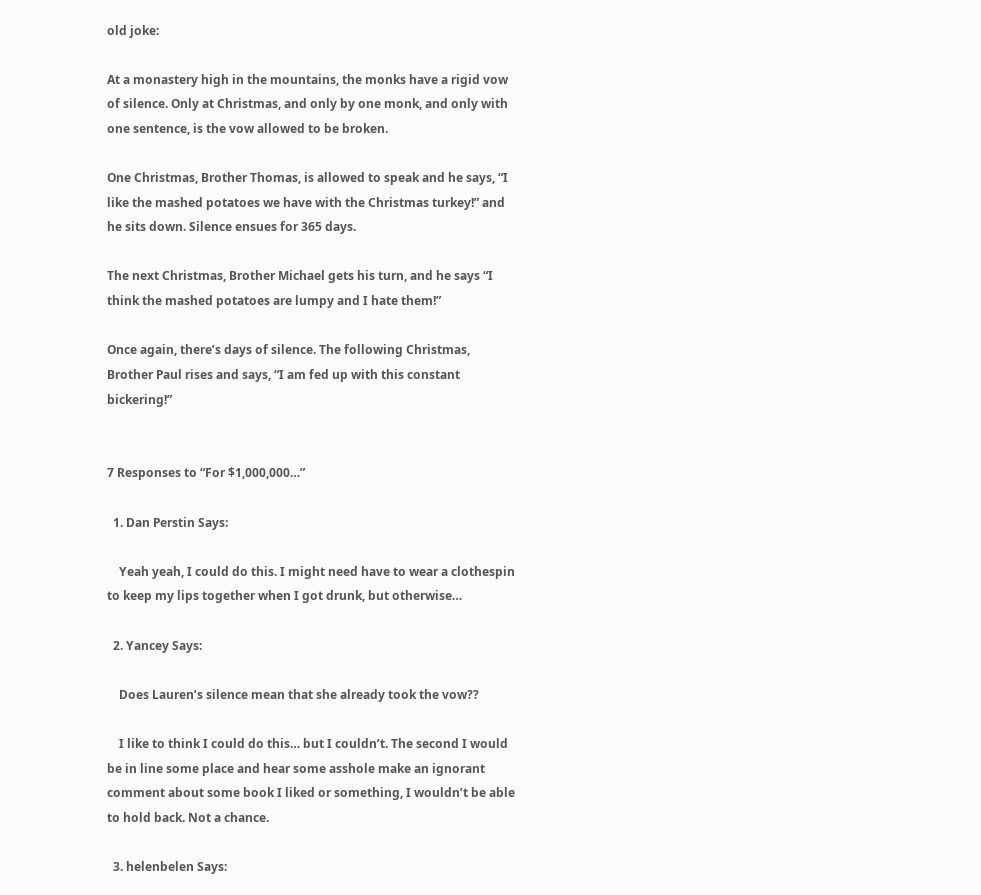old joke:

At a monastery high in the mountains, the monks have a rigid vow of silence. Only at Christmas, and only by one monk, and only with one sentence, is the vow allowed to be broken.

One Christmas, Brother Thomas, is allowed to speak and he says, “I like the mashed potatoes we have with the Christmas turkey!” and he sits down. Silence ensues for 365 days.

The next Christmas, Brother Michael gets his turn, and he says “I think the mashed potatoes are lumpy and I hate them!”

Once again, there’s days of silence. The following Christmas, Brother Paul rises and says, “I am fed up with this constant bickering!”


7 Responses to “For $1,000,000…”

  1. Dan Perstin Says:

    Yeah yeah, I could do this. I might need have to wear a clothespin to keep my lips together when I got drunk, but otherwise…

  2. Yancey Says:

    Does Lauren’s silence mean that she already took the vow??

    I like to think I could do this… but I couldn’t. The second I would be in line some place and hear some asshole make an ignorant comment about some book I liked or something, I wouldn’t be able to hold back. Not a chance.

  3. helenbelen Says: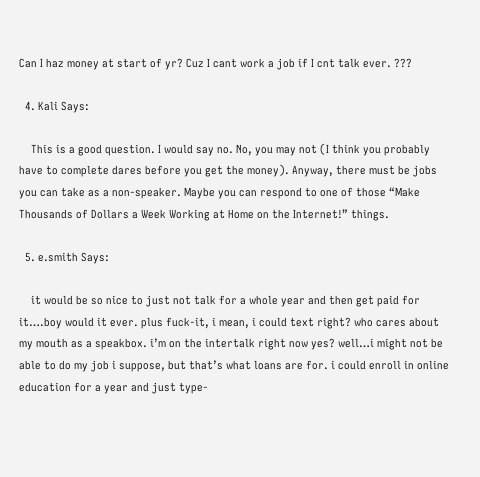Can I haz money at start of yr? Cuz I cant work a job if I cnt talk ever. ???

  4. Kali Says:

    This is a good question. I would say no. No, you may not (I think you probably have to complete dares before you get the money). Anyway, there must be jobs you can take as a non-speaker. Maybe you can respond to one of those “Make Thousands of Dollars a Week Working at Home on the Internet!” things.

  5. e.smith Says:

    it would be so nice to just not talk for a whole year and then get paid for it….boy would it ever. plus fuck-it, i mean, i could text right? who cares about my mouth as a speakbox. i’m on the intertalk right now yes? well…i might not be able to do my job i suppose, but that’s what loans are for. i could enroll in online education for a year and just type-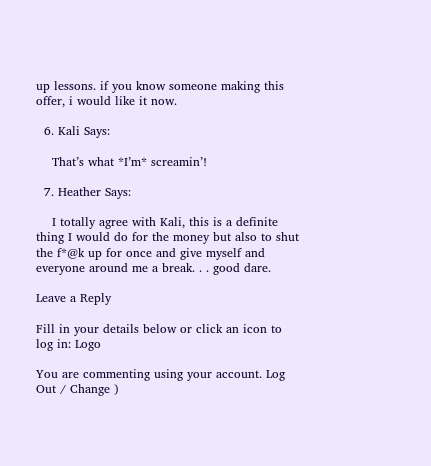up lessons. if you know someone making this offer, i would like it now.

  6. Kali Says:

    That’s what *I’m* screamin’!

  7. Heather Says:

    I totally agree with Kali, this is a definite thing I would do for the money but also to shut the f*@k up for once and give myself and everyone around me a break. . . good dare.

Leave a Reply

Fill in your details below or click an icon to log in: Logo

You are commenting using your account. Log Out / Change )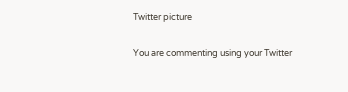Twitter picture

You are commenting using your Twitter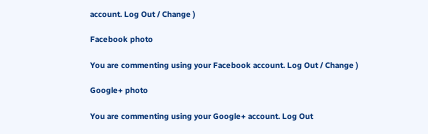account. Log Out / Change )

Facebook photo

You are commenting using your Facebook account. Log Out / Change )

Google+ photo

You are commenting using your Google+ account. Log Out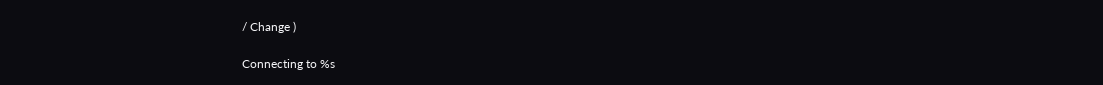/ Change )

Connecting to %s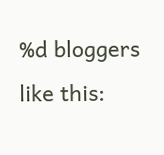%d bloggers like this: